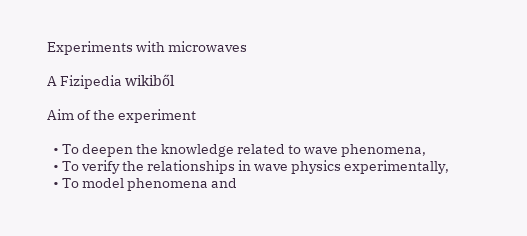Experiments with microwaves

A Fizipedia wikiből

Aim of the experiment

  • To deepen the knowledge related to wave phenomena,
  • To verify the relationships in wave physics experimentally,
  • To model phenomena and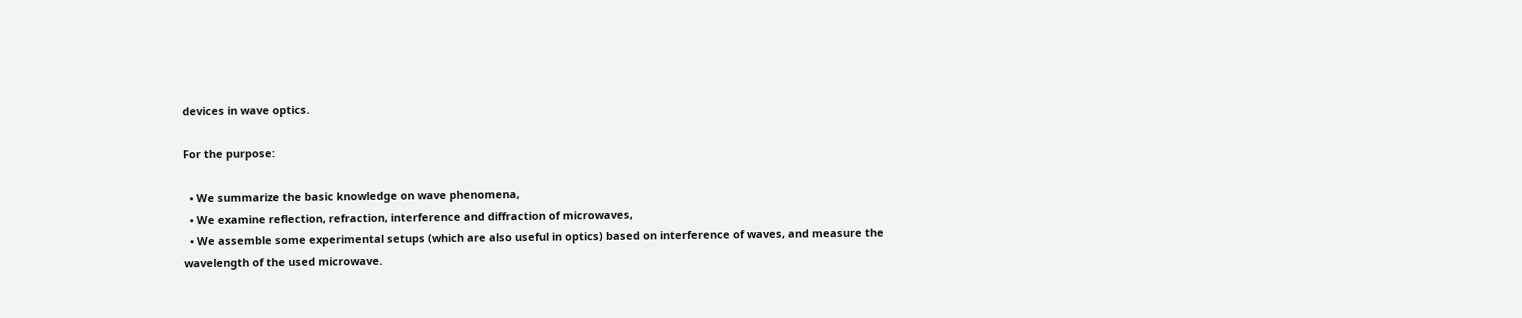devices in wave optics.

For the purpose:

  • We summarize the basic knowledge on wave phenomena,
  • We examine reflection, refraction, interference and diffraction of microwaves,
  • We assemble some experimental setups (which are also useful in optics) based on interference of waves, and measure the wavelength of the used microwave.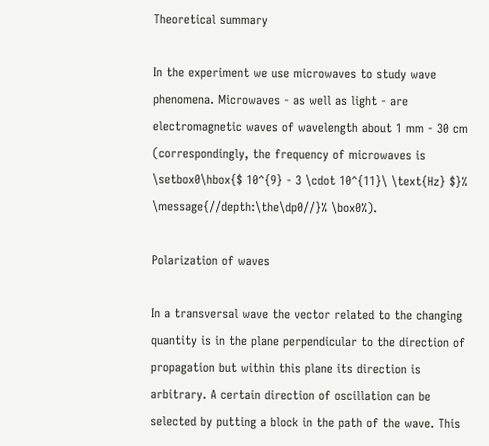Theoretical summary

In the experiment we use microwaves to study wave phenomena. Microwaves - as well as light - are electromagnetic waves of wavelength about 1 mm - 30 cm (correspondingly, the frequency of microwaves is \setbox0\hbox{$ 10^{9} - 3 \cdot 10^{11}\ \text{Hz} $}% \message{//depth:\the\dp0//}% \box0%).

Polarization of waves

In a transversal wave the vector related to the changing quantity is in the plane perpendicular to the direction of propagation but within this plane its direction is arbitrary. A certain direction of oscillation can be selected by putting a block in the path of the wave. This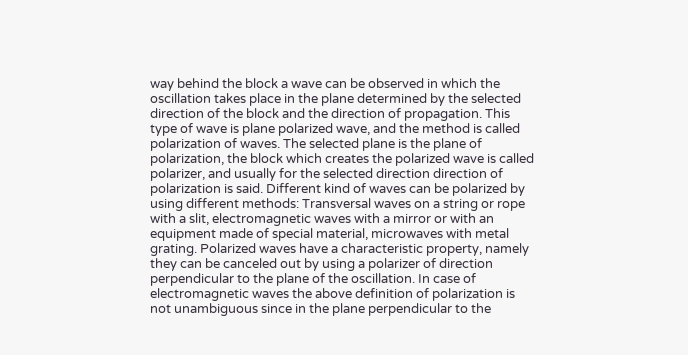way behind the block a wave can be observed in which the oscillation takes place in the plane determined by the selected direction of the block and the direction of propagation. This type of wave is plane polarized wave, and the method is called polarization of waves. The selected plane is the plane of polarization, the block which creates the polarized wave is called polarizer, and usually for the selected direction direction of polarization is said. Different kind of waves can be polarized by using different methods: Transversal waves on a string or rope with a slit, electromagnetic waves with a mirror or with an equipment made of special material, microwaves with metal grating. Polarized waves have a characteristic property, namely they can be canceled out by using a polarizer of direction perpendicular to the plane of the oscillation. In case of electromagnetic waves the above definition of polarization is not unambiguous since in the plane perpendicular to the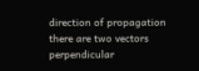direction of propagation there are two vectors perpendicular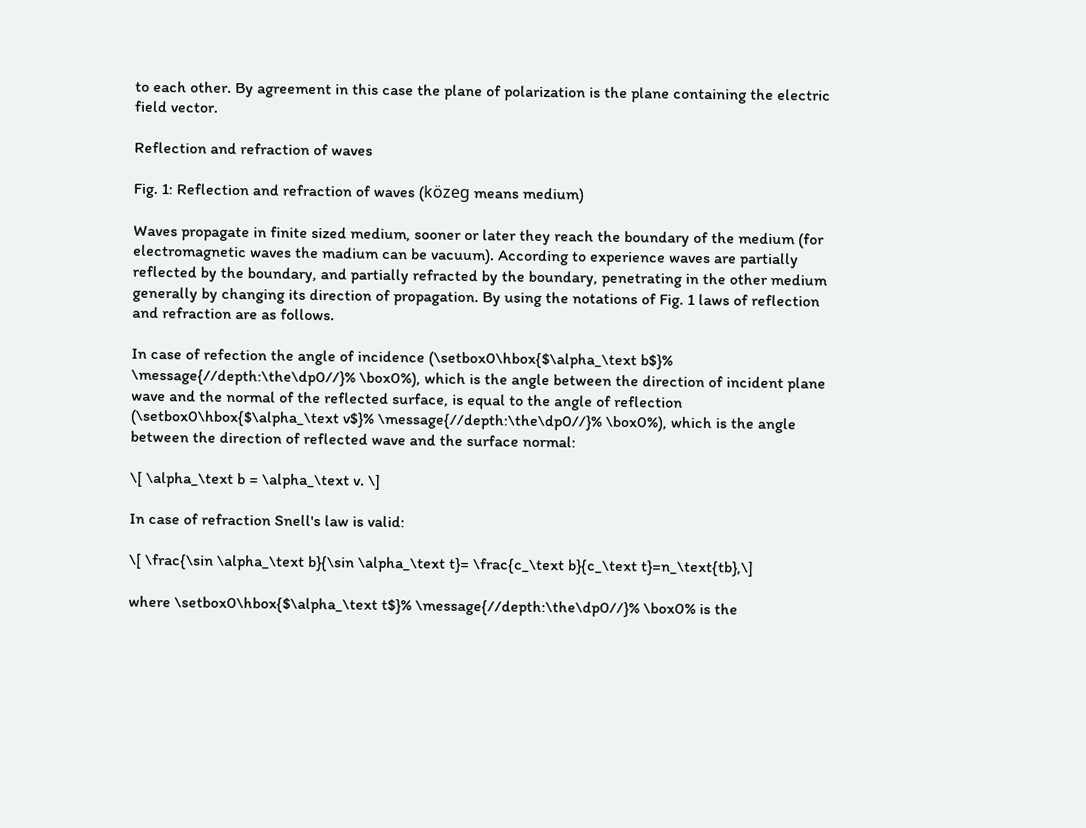to each other. By agreement in this case the plane of polarization is the plane containing the electric field vector.

Reflection and refraction of waves

Fig. 1: Reflection and refraction of waves (közeg means medium)

Waves propagate in finite sized medium, sooner or later they reach the boundary of the medium (for electromagnetic waves the madium can be vacuum). According to experience waves are partially reflected by the boundary, and partially refracted by the boundary, penetrating in the other medium generally by changing its direction of propagation. By using the notations of Fig. 1 laws of reflection and refraction are as follows.

In case of refection the angle of incidence (\setbox0\hbox{$\alpha_\text b$}% \message{//depth:\the\dp0//}% \box0%), which is the angle between the direction of incident plane wave and the normal of the reflected surface, is equal to the angle of reflection (\setbox0\hbox{$\alpha_\text v$}% \message{//depth:\the\dp0//}% \box0%), which is the angle between the direction of reflected wave and the surface normal:

\[ \alpha_\text b = \alpha_\text v. \]

In case of refraction Snell's law is valid:

\[ \frac{\sin \alpha_\text b}{\sin \alpha_\text t}= \frac{c_\text b}{c_\text t}=n_\text{tb},\]

where \setbox0\hbox{$\alpha_\text t$}% \message{//depth:\the\dp0//}% \box0% is the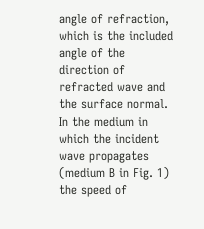angle of refraction, which is the included angle of the direction of refracted wave and the surface normal. In the medium in which the incident wave propagates (medium B in Fig. 1) the speed of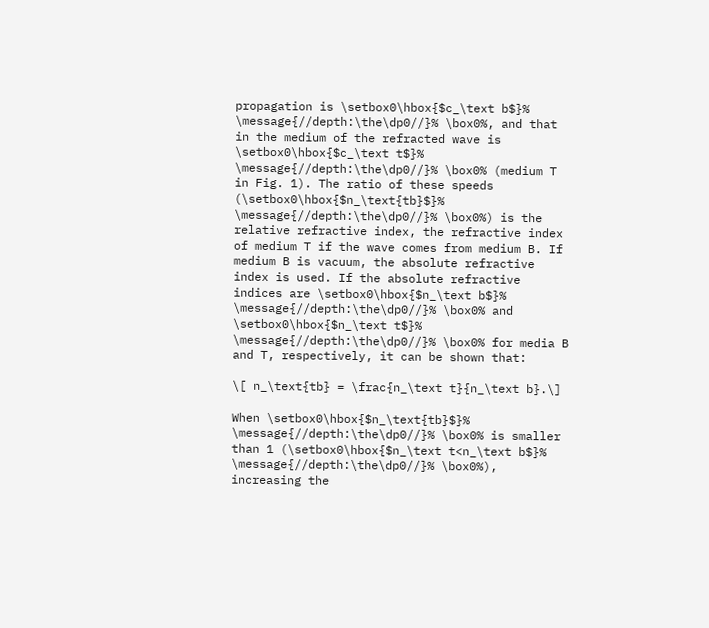propagation is \setbox0\hbox{$c_\text b$}% \message{//depth:\the\dp0//}% \box0%, and that in the medium of the refracted wave is \setbox0\hbox{$c_\text t$}% \message{//depth:\the\dp0//}% \box0% (medium T in Fig. 1). The ratio of these speeds (\setbox0\hbox{$n_\text{tb}$}% \message{//depth:\the\dp0//}% \box0%) is the relative refractive index, the refractive index of medium T if the wave comes from medium B. If medium B is vacuum, the absolute refractive index is used. If the absolute refractive indices are \setbox0\hbox{$n_\text b$}% \message{//depth:\the\dp0//}% \box0% and \setbox0\hbox{$n_\text t$}% \message{//depth:\the\dp0//}% \box0% for media B and T, respectively, it can be shown that:

\[ n_\text{tb} = \frac{n_\text t}{n_\text b}.\]

When \setbox0\hbox{$n_\text{tb}$}% \message{//depth:\the\dp0//}% \box0% is smaller than 1 (\setbox0\hbox{$n_\text t<n_\text b$}% \message{//depth:\the\dp0//}% \box0%), increasing the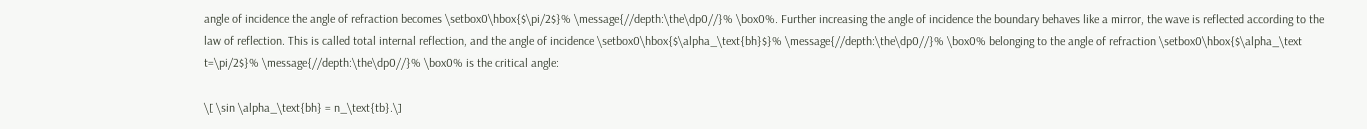angle of incidence the angle of refraction becomes \setbox0\hbox{$\pi/2$}% \message{//depth:\the\dp0//}% \box0%. Further increasing the angle of incidence the boundary behaves like a mirror, the wave is reflected according to the law of reflection. This is called total internal reflection, and the angle of incidence \setbox0\hbox{$\alpha_\text{bh}$}% \message{//depth:\the\dp0//}% \box0% belonging to the angle of refraction \setbox0\hbox{$\alpha_\text t=\pi/2$}% \message{//depth:\the\dp0//}% \box0% is the critical angle:

\[ \sin \alpha_\text{bh} = n_\text{tb}.\]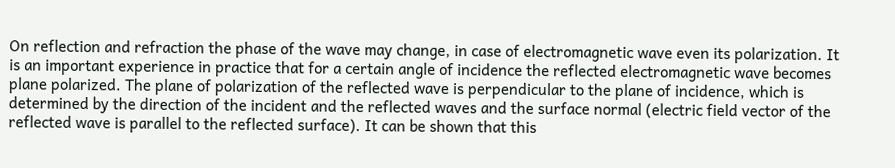On reflection and refraction the phase of the wave may change, in case of electromagnetic wave even its polarization. It is an important experience in practice that for a certain angle of incidence the reflected electromagnetic wave becomes plane polarized. The plane of polarization of the reflected wave is perpendicular to the plane of incidence, which is determined by the direction of the incident and the reflected waves and the surface normal (electric field vector of the reflected wave is parallel to the reflected surface). It can be shown that this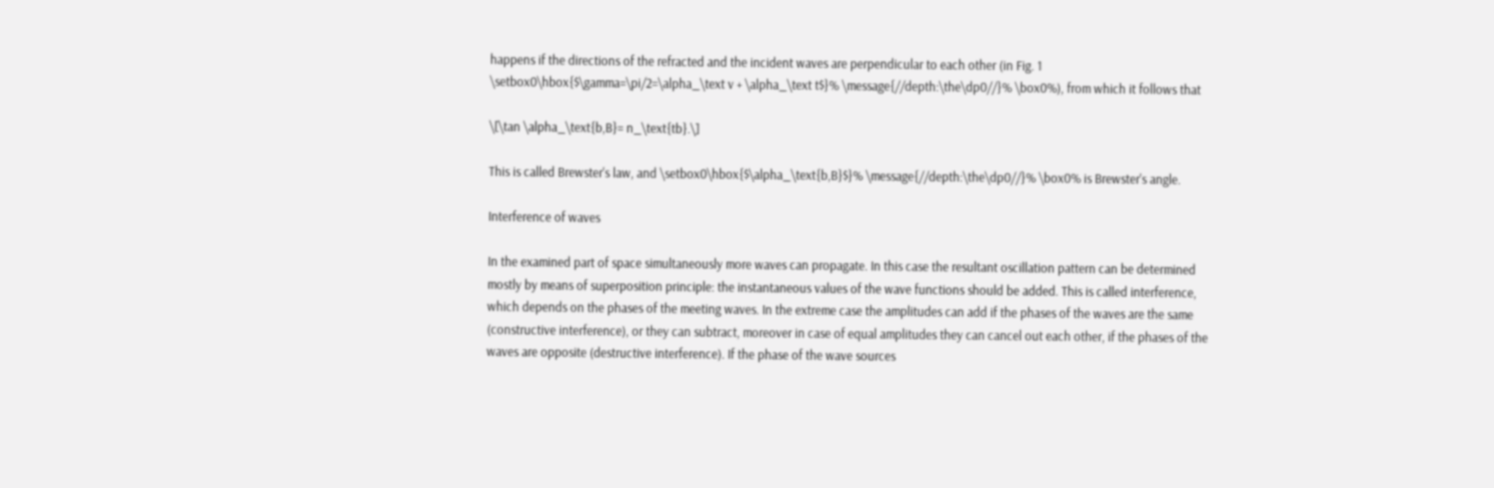happens if the directions of the refracted and the incident waves are perpendicular to each other (in Fig. 1 \setbox0\hbox{$\gamma=\pi/2=\alpha_\text v + \alpha_\text t$}% \message{//depth:\the\dp0//}% \box0%), from which it follows that

\[\tan \alpha_\text{b,B}= n_\text{tb}.\]

This is called Brewster's law, and \setbox0\hbox{$\alpha_\text{b,B}$}% \message{//depth:\the\dp0//}% \box0% is Brewster's angle.

Interference of waves

In the examined part of space simultaneously more waves can propagate. In this case the resultant oscillation pattern can be determined mostly by means of superposition principle: the instantaneous values of the wave functions should be added. This is called interference, which depends on the phases of the meeting waves. In the extreme case the amplitudes can add if the phases of the waves are the same (constructive interference), or they can subtract, moreover in case of equal amplitudes they can cancel out each other, if the phases of the waves are opposite (destructive interference). If the phase of the wave sources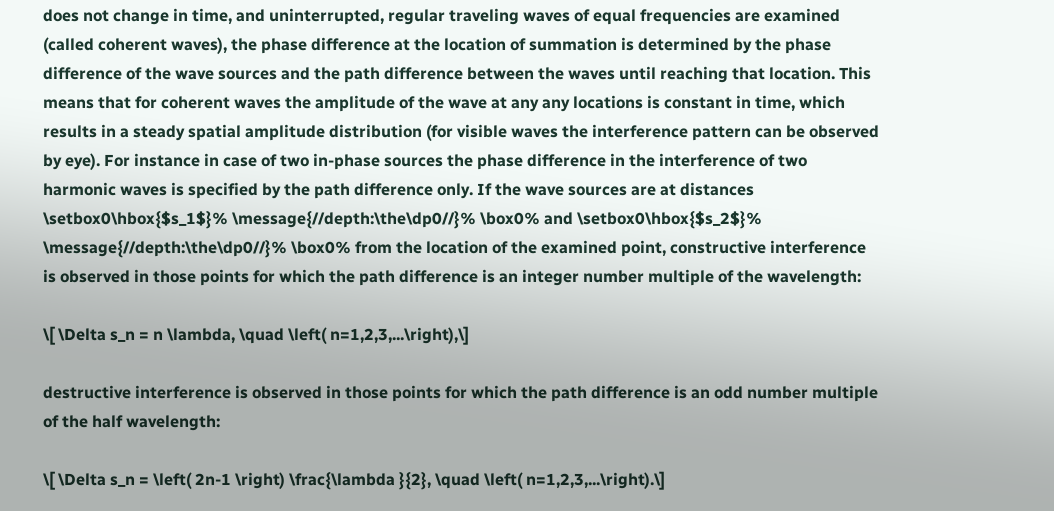does not change in time, and uninterrupted, regular traveling waves of equal frequencies are examined (called coherent waves), the phase difference at the location of summation is determined by the phase difference of the wave sources and the path difference between the waves until reaching that location. This means that for coherent waves the amplitude of the wave at any any locations is constant in time, which results in a steady spatial amplitude distribution (for visible waves the interference pattern can be observed by eye). For instance in case of two in-phase sources the phase difference in the interference of two harmonic waves is specified by the path difference only. If the wave sources are at distances \setbox0\hbox{$s_1$}% \message{//depth:\the\dp0//}% \box0% and \setbox0\hbox{$s_2$}% \message{//depth:\the\dp0//}% \box0% from the location of the examined point, constructive interference is observed in those points for which the path difference is an integer number multiple of the wavelength:

\[ \Delta s_n = n \lambda, \quad \left( n=1,2,3,...\right),\]

destructive interference is observed in those points for which the path difference is an odd number multiple of the half wavelength:

\[ \Delta s_n = \left( 2n-1 \right) \frac{\lambda }{2}, \quad \left( n=1,2,3,...\right).\]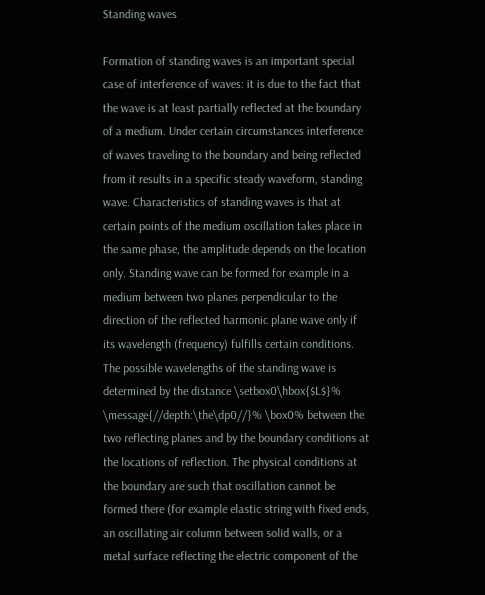Standing waves

Formation of standing waves is an important special case of interference of waves: it is due to the fact that the wave is at least partially reflected at the boundary of a medium. Under certain circumstances interference of waves traveling to the boundary and being reflected from it results in a specific steady waveform, standing wave. Characteristics of standing waves is that at certain points of the medium oscillation takes place in the same phase, the amplitude depends on the location only. Standing wave can be formed for example in a medium between two planes perpendicular to the direction of the reflected harmonic plane wave only if its wavelength (frequency) fulfills certain conditions. The possible wavelengths of the standing wave is determined by the distance \setbox0\hbox{$L$}% \message{//depth:\the\dp0//}% \box0% between the two reflecting planes and by the boundary conditions at the locations of reflection. The physical conditions at the boundary are such that oscillation cannot be formed there (for example elastic string with fixed ends, an oscillating air column between solid walls, or a metal surface reflecting the electric component of the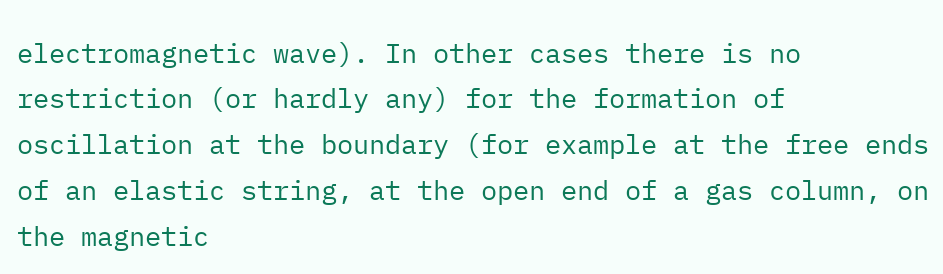electromagnetic wave). In other cases there is no restriction (or hardly any) for the formation of oscillation at the boundary (for example at the free ends of an elastic string, at the open end of a gas column, on the magnetic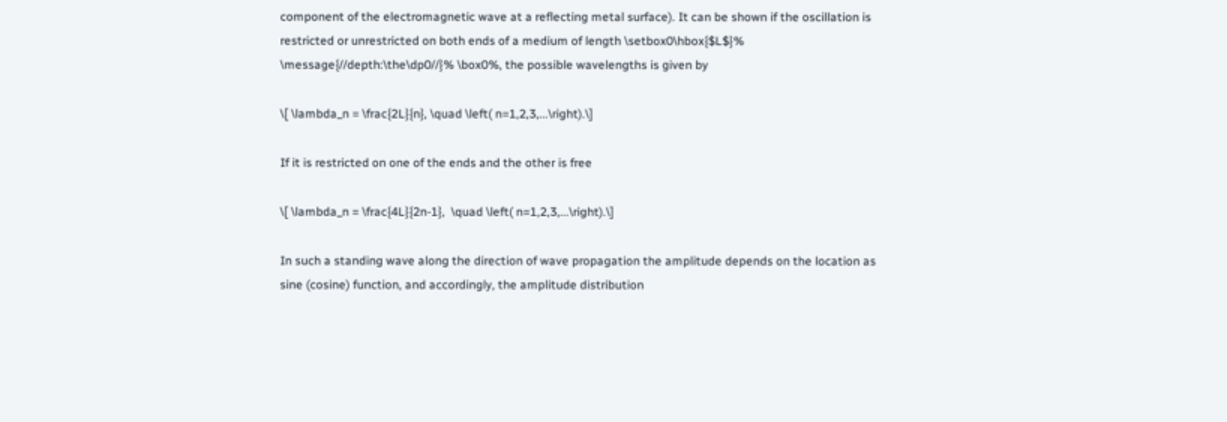component of the electromagnetic wave at a reflecting metal surface). It can be shown if the oscillation is restricted or unrestricted on both ends of a medium of length \setbox0\hbox{$L$}% \message{//depth:\the\dp0//}% \box0%, the possible wavelengths is given by

\[ \lambda_n = \frac{2L}{n}, \quad \left( n=1,2,3,...\right).\]

If it is restricted on one of the ends and the other is free

\[ \lambda_n = \frac{4L}{2n-1},  \quad \left( n=1,2,3,...\right).\]

In such a standing wave along the direction of wave propagation the amplitude depends on the location as sine (cosine) function, and accordingly, the amplitude distribution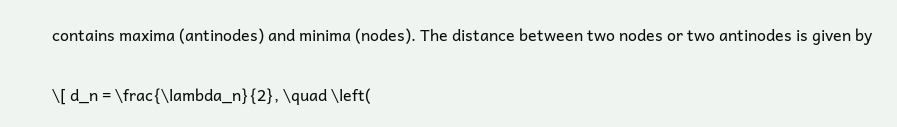contains maxima (antinodes) and minima (nodes). The distance between two nodes or two antinodes is given by

\[ d_n = \frac{\lambda_n}{2}, \quad \left(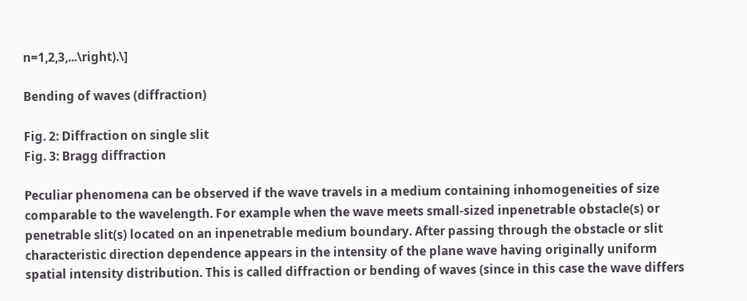n=1,2,3,...\right).\]

Bending of waves (diffraction)

Fig. 2: Diffraction on single slit
Fig. 3: Bragg diffraction

Peculiar phenomena can be observed if the wave travels in a medium containing inhomogeneities of size comparable to the wavelength. For example when the wave meets small-sized inpenetrable obstacle(s) or penetrable slit(s) located on an inpenetrable medium boundary. After passing through the obstacle or slit characteristic direction dependence appears in the intensity of the plane wave having originally uniform spatial intensity distribution. This is called diffraction or bending of waves (since in this case the wave differs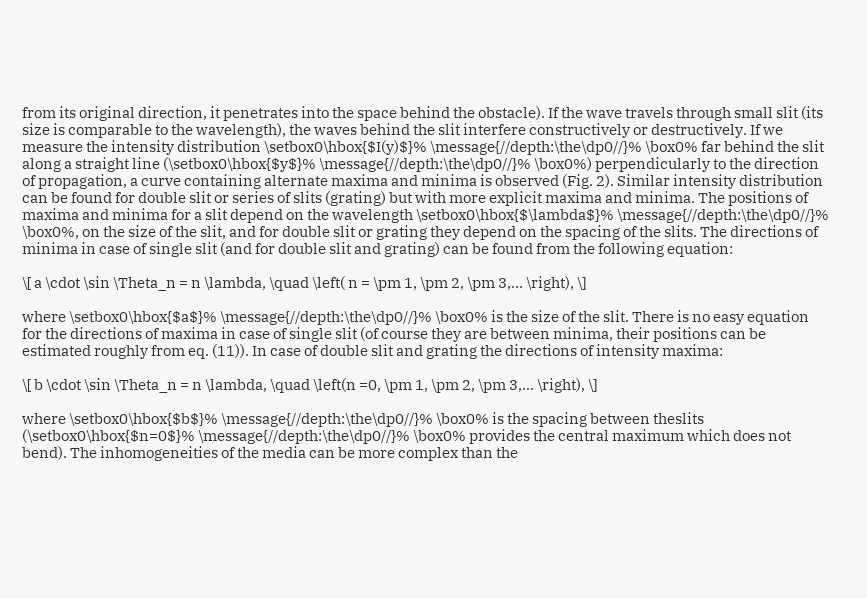from its original direction, it penetrates into the space behind the obstacle). If the wave travels through small slit (its size is comparable to the wavelength), the waves behind the slit interfere constructively or destructively. If we measure the intensity distribution \setbox0\hbox{$I(y)$}% \message{//depth:\the\dp0//}% \box0% far behind the slit along a straight line (\setbox0\hbox{$y$}% \message{//depth:\the\dp0//}% \box0%) perpendicularly to the direction of propagation, a curve containing alternate maxima and minima is observed (Fig. 2). Similar intensity distribution can be found for double slit or series of slits (grating) but with more explicit maxima and minima. The positions of maxima and minima for a slit depend on the wavelength \setbox0\hbox{$\lambda$}% \message{//depth:\the\dp0//}% \box0%, on the size of the slit, and for double slit or grating they depend on the spacing of the slits. The directions of minima in case of single slit (and for double slit and grating) can be found from the following equation:

\[ a \cdot \sin \Theta_n = n \lambda, \quad \left( n = \pm 1, \pm 2, \pm 3,... \right), \]

where \setbox0\hbox{$a$}% \message{//depth:\the\dp0//}% \box0% is the size of the slit. There is no easy equation for the directions of maxima in case of single slit (of course they are between minima, their positions can be estimated roughly from eq. (11)). In case of double slit and grating the directions of intensity maxima:

\[ b \cdot \sin \Theta_n = n \lambda, \quad \left(n =0, \pm 1, \pm 2, \pm 3,... \right), \]

where \setbox0\hbox{$b$}% \message{//depth:\the\dp0//}% \box0% is the spacing between theslits (\setbox0\hbox{$n=0$}% \message{//depth:\the\dp0//}% \box0% provides the central maximum which does not bend). The inhomogeneities of the media can be more complex than the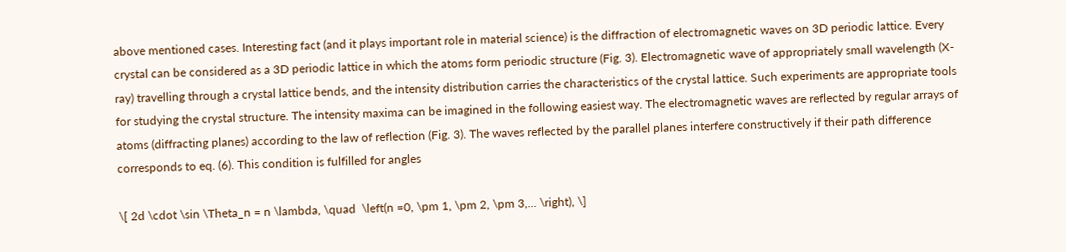above mentioned cases. Interesting fact (and it plays important role in material science) is the diffraction of electromagnetic waves on 3D periodic lattice. Every crystal can be considered as a 3D periodic lattice in which the atoms form periodic structure (Fig. 3). Electromagnetic wave of appropriately small wavelength (X-ray) travelling through a crystal lattice bends, and the intensity distribution carries the characteristics of the crystal lattice. Such experiments are appropriate tools for studying the crystal structure. The intensity maxima can be imagined in the following easiest way. The electromagnetic waves are reflected by regular arrays of atoms (diffracting planes) according to the law of reflection (Fig. 3). The waves reflected by the parallel planes interfere constructively if their path difference corresponds to eq. (6). This condition is fulfilled for angles

\[ 2d \cdot \sin \Theta_n = n \lambda, \quad  \left(n =0, \pm 1, \pm 2, \pm 3,... \right), \]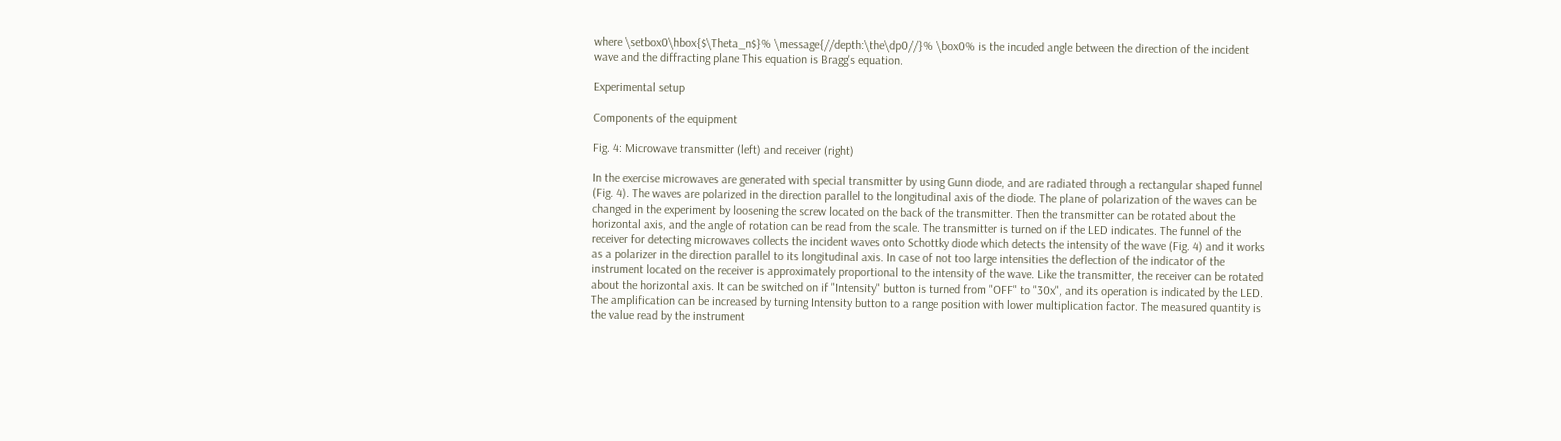where \setbox0\hbox{$\Theta_n$}% \message{//depth:\the\dp0//}% \box0% is the incuded angle between the direction of the incident wave and the diffracting plane This equation is Bragg's equation.

Experimental setup

Components of the equipment

Fig. 4: Microwave transmitter (left) and receiver (right)

In the exercise microwaves are generated with special transmitter by using Gunn diode, and are radiated through a rectangular shaped funnel (Fig. 4). The waves are polarized in the direction parallel to the longitudinal axis of the diode. The plane of polarization of the waves can be changed in the experiment by loosening the screw located on the back of the transmitter. Then the transmitter can be rotated about the horizontal axis, and the angle of rotation can be read from the scale. The transmitter is turned on if the LED indicates. The funnel of the receiver for detecting microwaves collects the incident waves onto Schottky diode which detects the intensity of the wave (Fig. 4) and it works as a polarizer in the direction parallel to its longitudinal axis. In case of not too large intensities the deflection of the indicator of the instrument located on the receiver is approximately proportional to the intensity of the wave. Like the transmitter, the receiver can be rotated about the horizontal axis. It can be switched on if "Intensity" button is turned from "OFF" to "30x", and its operation is indicated by the LED. The amplification can be increased by turning Intensity button to a range position with lower multiplication factor. The measured quantity is the value read by the instrument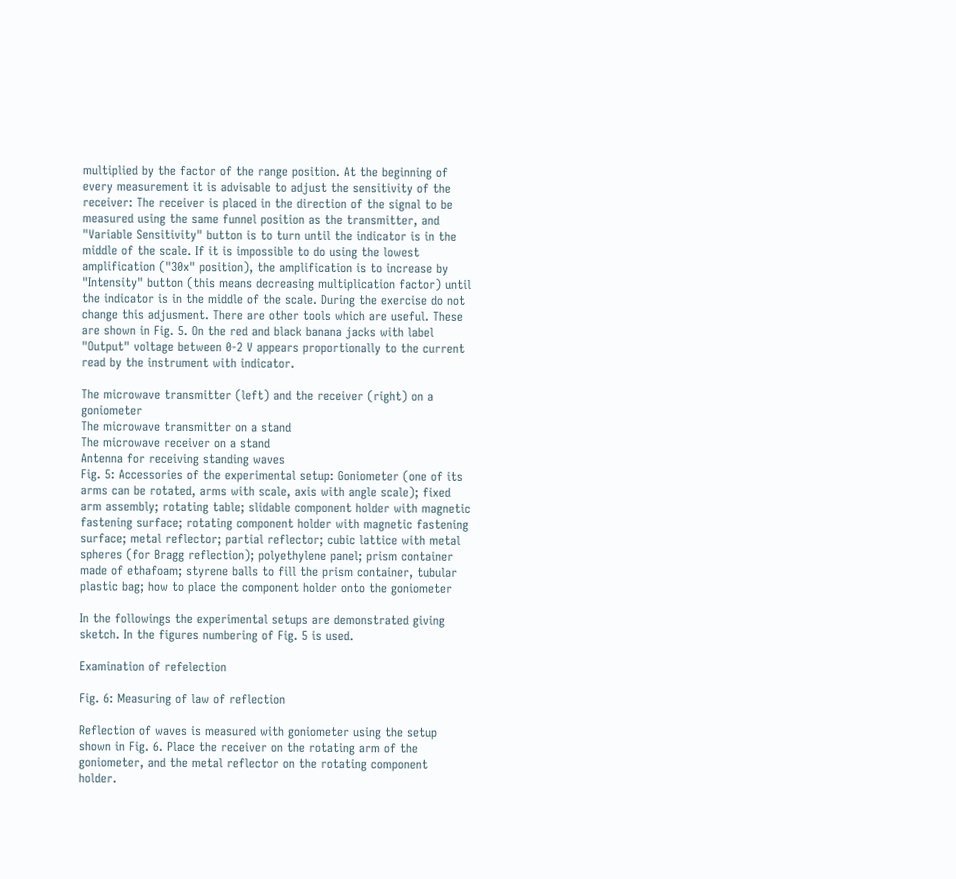multiplied by the factor of the range position. At the beginning of every measurement it is advisable to adjust the sensitivity of the receiver: The receiver is placed in the direction of the signal to be measured using the same funnel position as the transmitter, and "Variable Sensitivity" button is to turn until the indicator is in the middle of the scale. If it is impossible to do using the lowest amplification ("30x" position), the amplification is to increase by "Intensity" button (this means decreasing multiplication factor) until the indicator is in the middle of the scale. During the exercise do not change this adjusment. There are other tools which are useful. These are shown in Fig. 5. On the red and black banana jacks with label "Output" voltage between 0-2 V appears proportionally to the current read by the instrument with indicator.

The microwave transmitter (left) and the receiver (right) on a goniometer
The microwave transmitter on a stand
The microwave receiver on a stand
Antenna for receiving standing waves
Fig. 5: Accessories of the experimental setup: Goniometer (one of its arms can be rotated, arms with scale, axis with angle scale); fixed arm assembly; rotating table; slidable component holder with magnetic fastening surface; rotating component holder with magnetic fastening surface; metal reflector; partial reflector; cubic lattice with metal spheres (for Bragg reflection); polyethylene panel; prism container made of ethafoam; styrene balls to fill the prism container, tubular plastic bag; how to place the component holder onto the goniometer

In the followings the experimental setups are demonstrated giving sketch. In the figures numbering of Fig. 5 is used.

Examination of refelection

Fig. 6: Measuring of law of reflection

Reflection of waves is measured with goniometer using the setup shown in Fig. 6. Place the receiver on the rotating arm of the goniometer, and the metal reflector on the rotating component holder.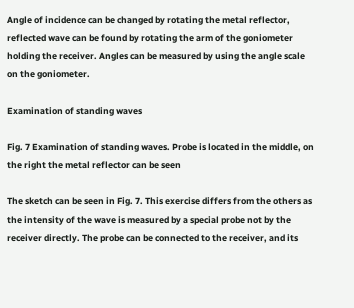Angle of incidence can be changed by rotating the metal reflector, reflected wave can be found by rotating the arm of the goniometer holding the receiver. Angles can be measured by using the angle scale on the goniometer.

Examination of standing waves

Fig. 7 Examination of standing waves. Probe is located in the middle, on the right the metal reflector can be seen

The sketch can be seen in Fig. 7. This exercise differs from the others as the intensity of the wave is measured by a special probe not by the receiver directly. The probe can be connected to the receiver, and its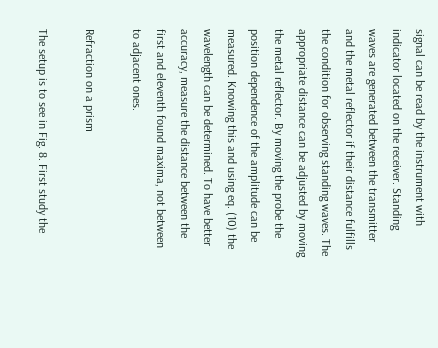signal can be read by the instrument with indicator located on the receiver. Standing waves are generated between the transmitter and the metal reflector if their distance fulfills the condition for observing standing waves. The appropriate distance can be adjusted by moving the metal reflector. By moving the probe the position dependence of the amplitude can be measured. Knowing this and using eq. (10) the wavelength can be determined. To have better accuracy, measure the distance between the first and eleventh found maxima, not between to adjacent ones.

Refraction on a prism

The setup is to see in Fig. 8. First study the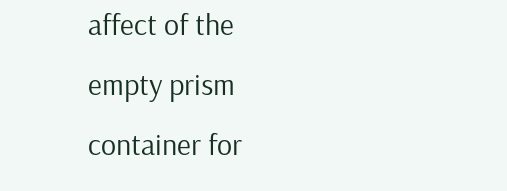affect of the empty prism container for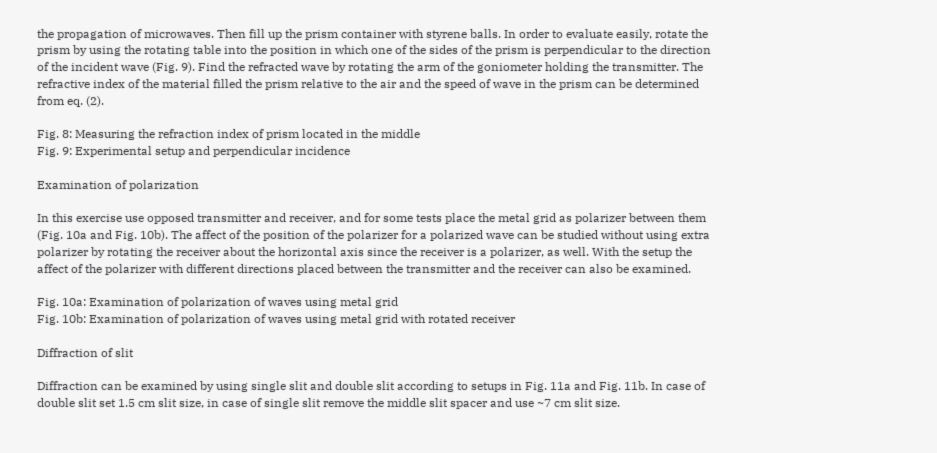the propagation of microwaves. Then fill up the prism container with styrene balls. In order to evaluate easily, rotate the prism by using the rotating table into the position in which one of the sides of the prism is perpendicular to the direction of the incident wave (Fig. 9). Find the refracted wave by rotating the arm of the goniometer holding the transmitter. The refractive index of the material filled the prism relative to the air and the speed of wave in the prism can be determined from eq. (2).

Fig. 8: Measuring the refraction index of prism located in the middle
Fig. 9: Experimental setup and perpendicular incidence

Examination of polarization

In this exercise use opposed transmitter and receiver, and for some tests place the metal grid as polarizer between them (Fig. 10a and Fig. 10b). The affect of the position of the polarizer for a polarized wave can be studied without using extra polarizer by rotating the receiver about the horizontal axis since the receiver is a polarizer, as well. With the setup the affect of the polarizer with different directions placed between the transmitter and the receiver can also be examined.

Fig. 10a: Examination of polarization of waves using metal grid
Fig. 10b: Examination of polarization of waves using metal grid with rotated receiver

Diffraction of slit

Diffraction can be examined by using single slit and double slit according to setups in Fig. 11a and Fig. 11b. In case of double slit set 1.5 cm slit size, in case of single slit remove the middle slit spacer and use ~7 cm slit size.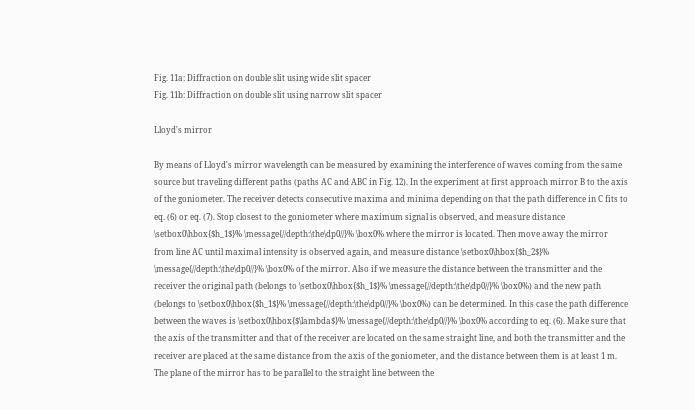Fig. 11a: Diffraction on double slit using wide slit spacer
Fig. 11b: Diffraction on double slit using narrow slit spacer

Lloyd's mirror

By means of Lloyd's mirror wavelength can be measured by examining the interference of waves coming from the same source but traveling different paths (paths AC and ABC in Fig. 12). In the experiment at first approach mirror B to the axis of the goniometer. The receiver detects consecutive maxima and minima depending on that the path difference in C fits to eq. (6) or eq. (7). Stop closest to the goniometer where maximum signal is observed, and measure distance \setbox0\hbox{$h_1$}% \message{//depth:\the\dp0//}% \box0% where the mirror is located. Then move away the mirror from line AC until maximal intensity is observed again, and measure distance \setbox0\hbox{$h_2$}% \message{//depth:\the\dp0//}% \box0% of the mirror. Also if we measure the distance between the transmitter and the receiver the original path (belongs to \setbox0\hbox{$h_1$}% \message{//depth:\the\dp0//}% \box0%) and the new path (belongs to \setbox0\hbox{$h_1$}% \message{//depth:\the\dp0//}% \box0%) can be determined. In this case the path difference between the waves is \setbox0\hbox{$\lambda$}% \message{//depth:\the\dp0//}% \box0% according to eq. (6). Make sure that the axis of the transmitter and that of the receiver are located on the same straight line, and both the transmitter and the receiver are placed at the same distance from the axis of the goniometer, and the distance between them is at least 1 m. The plane of the mirror has to be parallel to the straight line between the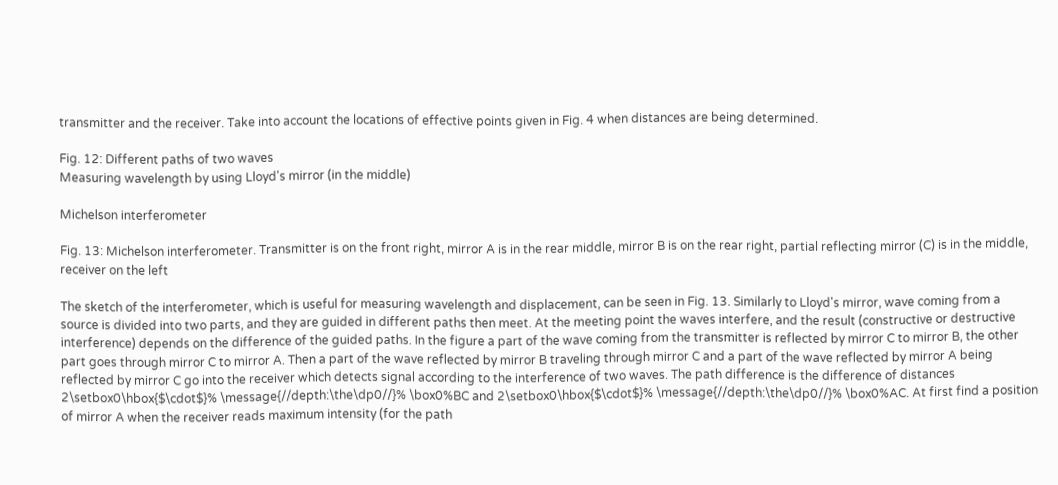transmitter and the receiver. Take into account the locations of effective points given in Fig. 4 when distances are being determined.

Fig. 12: Different paths of two waves
Measuring wavelength by using Lloyd's mirror (in the middle)

Michelson interferometer

Fig. 13: Michelson interferometer. Transmitter is on the front right, mirror A is in the rear middle, mirror B is on the rear right, partial reflecting mirror (C) is in the middle, receiver on the left

The sketch of the interferometer, which is useful for measuring wavelength and displacement, can be seen in Fig. 13. Similarly to Lloyd's mirror, wave coming from a source is divided into two parts, and they are guided in different paths then meet. At the meeting point the waves interfere, and the result (constructive or destructive interference) depends on the difference of the guided paths. In the figure a part of the wave coming from the transmitter is reflected by mirror C to mirror B, the other part goes through mirror C to mirror A. Then a part of the wave reflected by mirror B traveling through mirror C and a part of the wave reflected by mirror A being reflected by mirror C go into the receiver which detects signal according to the interference of two waves. The path difference is the difference of distances 2\setbox0\hbox{$\cdot$}% \message{//depth:\the\dp0//}% \box0%BC and 2\setbox0\hbox{$\cdot$}% \message{//depth:\the\dp0//}% \box0%AC. At first find a position of mirror A when the receiver reads maximum intensity (for the path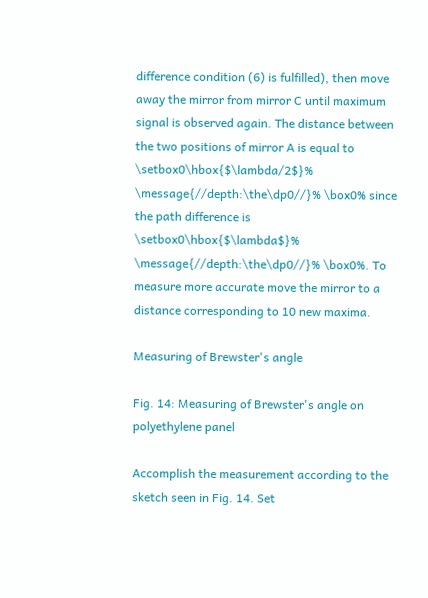difference condition (6) is fulfilled), then move away the mirror from mirror C until maximum signal is observed again. The distance between the two positions of mirror A is equal to \setbox0\hbox{$\lambda/2$}% \message{//depth:\the\dp0//}% \box0% since the path difference is \setbox0\hbox{$\lambda$}% \message{//depth:\the\dp0//}% \box0%. To measure more accurate move the mirror to a distance corresponding to 10 new maxima.

Measuring of Brewster's angle

Fig. 14: Measuring of Brewster's angle on polyethylene panel

Accomplish the measurement according to the sketch seen in Fig. 14. Set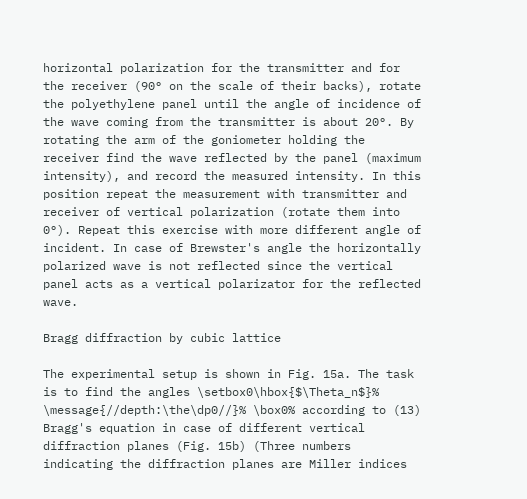horizontal polarization for the transmitter and for the receiver (90° on the scale of their backs), rotate the polyethylene panel until the angle of incidence of the wave coming from the transmitter is about 20°. By rotating the arm of the goniometer holding the receiver find the wave reflected by the panel (maximum intensity), and record the measured intensity. In this position repeat the measurement with transmitter and receiver of vertical polarization (rotate them into 0°). Repeat this exercise with more different angle of incident. In case of Brewster's angle the horizontally polarized wave is not reflected since the vertical panel acts as a vertical polarizator for the reflected wave.

Bragg diffraction by cubic lattice

The experimental setup is shown in Fig. 15a. The task is to find the angles \setbox0\hbox{$\Theta_n$}% \message{//depth:\the\dp0//}% \box0% according to (13) Bragg's equation in case of different vertical diffraction planes (Fig. 15b) (Three numbers indicating the diffraction planes are Miller indices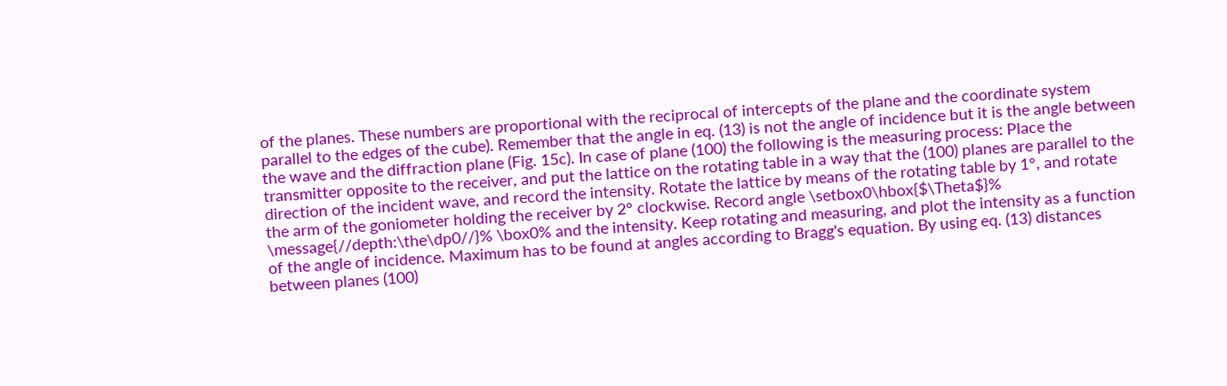of the planes. These numbers are proportional with the reciprocal of intercepts of the plane and the coordinate system parallel to the edges of the cube). Remember that the angle in eq. (13) is not the angle of incidence but it is the angle between the wave and the diffraction plane (Fig. 15c). In case of plane (100) the following is the measuring process: Place the transmitter opposite to the receiver, and put the lattice on the rotating table in a way that the (100) planes are parallel to the direction of the incident wave, and record the intensity. Rotate the lattice by means of the rotating table by 1°, and rotate the arm of the goniometer holding the receiver by 2° clockwise. Record angle \setbox0\hbox{$\Theta$}% \message{//depth:\the\dp0//}% \box0% and the intensity. Keep rotating and measuring, and plot the intensity as a function of the angle of incidence. Maximum has to be found at angles according to Bragg's equation. By using eq. (13) distances between planes (100)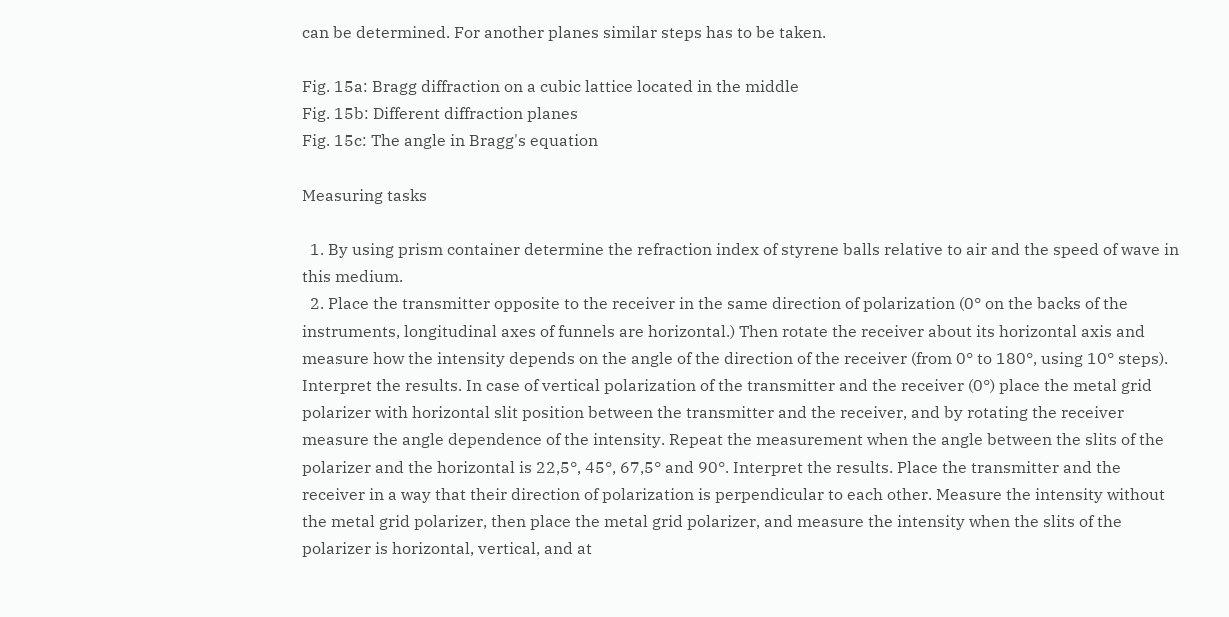can be determined. For another planes similar steps has to be taken.

Fig. 15a: Bragg diffraction on a cubic lattice located in the middle
Fig. 15b: Different diffraction planes
Fig. 15c: The angle in Bragg's equation

Measuring tasks

  1. By using prism container determine the refraction index of styrene balls relative to air and the speed of wave in this medium.
  2. Place the transmitter opposite to the receiver in the same direction of polarization (0° on the backs of the instruments, longitudinal axes of funnels are horizontal.) Then rotate the receiver about its horizontal axis and measure how the intensity depends on the angle of the direction of the receiver (from 0° to 180°, using 10° steps). Interpret the results. In case of vertical polarization of the transmitter and the receiver (0°) place the metal grid polarizer with horizontal slit position between the transmitter and the receiver, and by rotating the receiver measure the angle dependence of the intensity. Repeat the measurement when the angle between the slits of the polarizer and the horizontal is 22,5°, 45°, 67,5° and 90°. Interpret the results. Place the transmitter and the receiver in a way that their direction of polarization is perpendicular to each other. Measure the intensity without the metal grid polarizer, then place the metal grid polarizer, and measure the intensity when the slits of the polarizer is horizontal, vertical, and at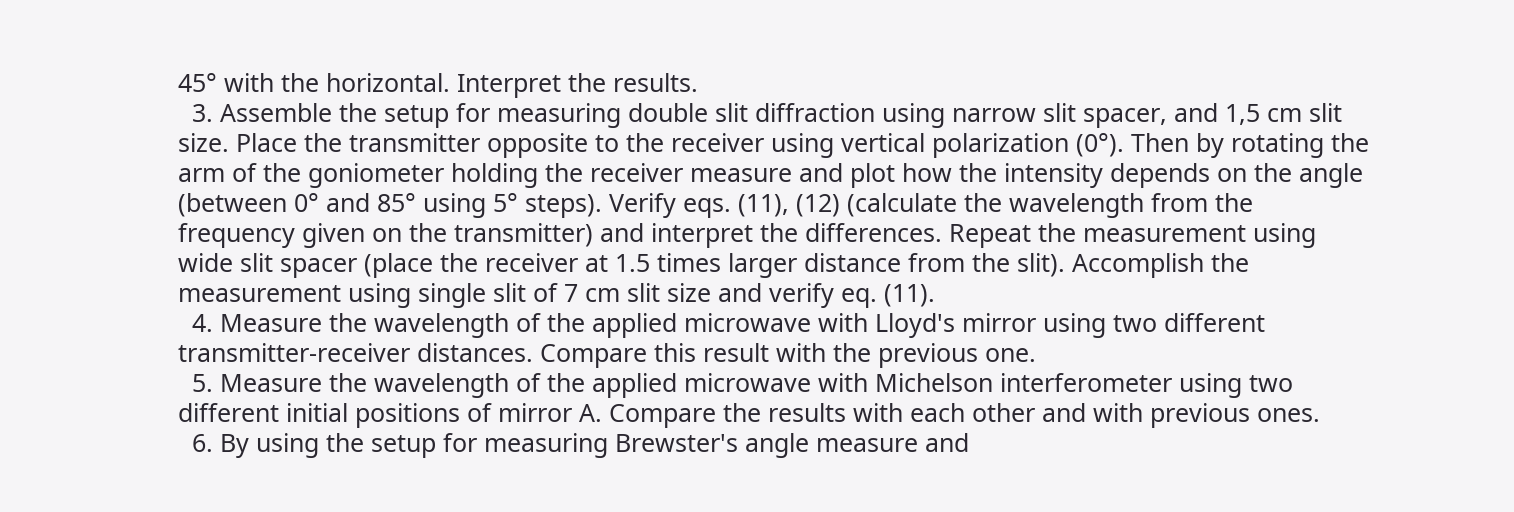45° with the horizontal. Interpret the results.
  3. Assemble the setup for measuring double slit diffraction using narrow slit spacer, and 1,5 cm slit size. Place the transmitter opposite to the receiver using vertical polarization (0°). Then by rotating the arm of the goniometer holding the receiver measure and plot how the intensity depends on the angle (between 0° and 85° using 5° steps). Verify eqs. (11), (12) (calculate the wavelength from the frequency given on the transmitter) and interpret the differences. Repeat the measurement using wide slit spacer (place the receiver at 1.5 times larger distance from the slit). Accomplish the measurement using single slit of 7 cm slit size and verify eq. (11).
  4. Measure the wavelength of the applied microwave with Lloyd's mirror using two different transmitter-receiver distances. Compare this result with the previous one.
  5. Measure the wavelength of the applied microwave with Michelson interferometer using two different initial positions of mirror A. Compare the results with each other and with previous ones.
  6. By using the setup for measuring Brewster's angle measure and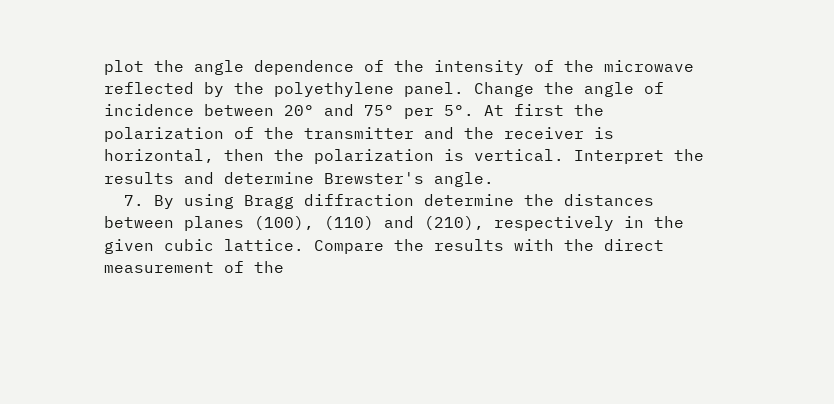plot the angle dependence of the intensity of the microwave reflected by the polyethylene panel. Change the angle of incidence between 20° and 75° per 5°. At first the polarization of the transmitter and the receiver is horizontal, then the polarization is vertical. Interpret the results and determine Brewster's angle.
  7. By using Bragg diffraction determine the distances between planes (100), (110) and (210), respectively in the given cubic lattice. Compare the results with the direct measurement of the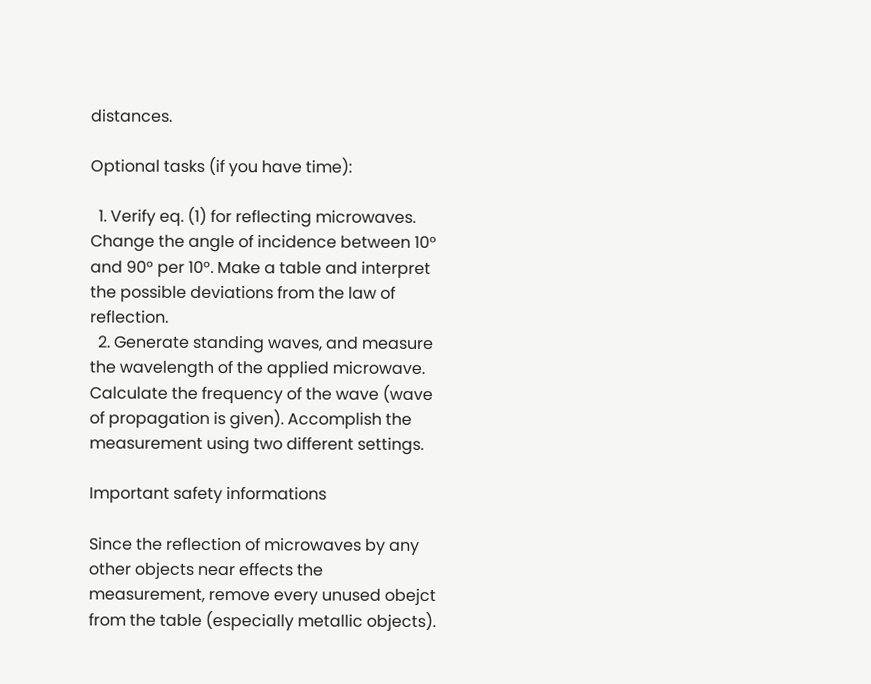distances.

Optional tasks (if you have time):

  1. Verify eq. (1) for reflecting microwaves. Change the angle of incidence between 10° and 90° per 10°. Make a table and interpret the possible deviations from the law of reflection.
  2. Generate standing waves, and measure the wavelength of the applied microwave. Calculate the frequency of the wave (wave of propagation is given). Accomplish the measurement using two different settings.

Important safety informations

Since the reflection of microwaves by any other objects near effects the measurement, remove every unused obejct from the table (especially metallic objects).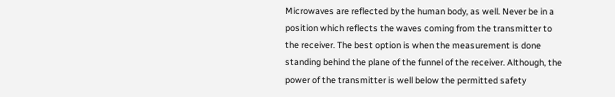Microwaves are reflected by the human body, as well. Never be in a position which reflects the waves coming from the transmitter to the receiver. The best option is when the measurement is done standing behind the plane of the funnel of the receiver. Although, the power of the transmitter is well below the permitted safety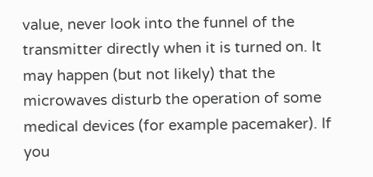value, never look into the funnel of the transmitter directly when it is turned on. It may happen (but not likely) that the microwaves disturb the operation of some medical devices (for example pacemaker). If you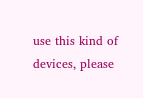use this kind of devices, please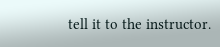tell it to the instructor.